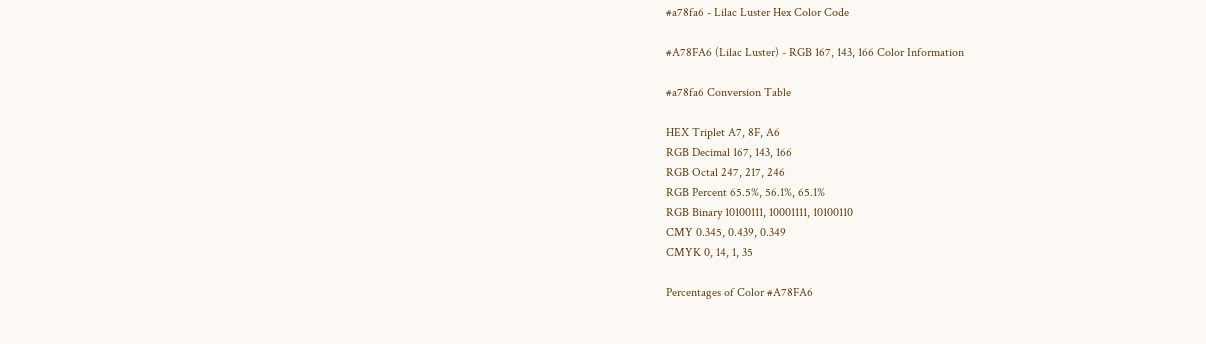#a78fa6 - Lilac Luster Hex Color Code

#A78FA6 (Lilac Luster) - RGB 167, 143, 166 Color Information

#a78fa6 Conversion Table

HEX Triplet A7, 8F, A6
RGB Decimal 167, 143, 166
RGB Octal 247, 217, 246
RGB Percent 65.5%, 56.1%, 65.1%
RGB Binary 10100111, 10001111, 10100110
CMY 0.345, 0.439, 0.349
CMYK 0, 14, 1, 35

Percentages of Color #A78FA6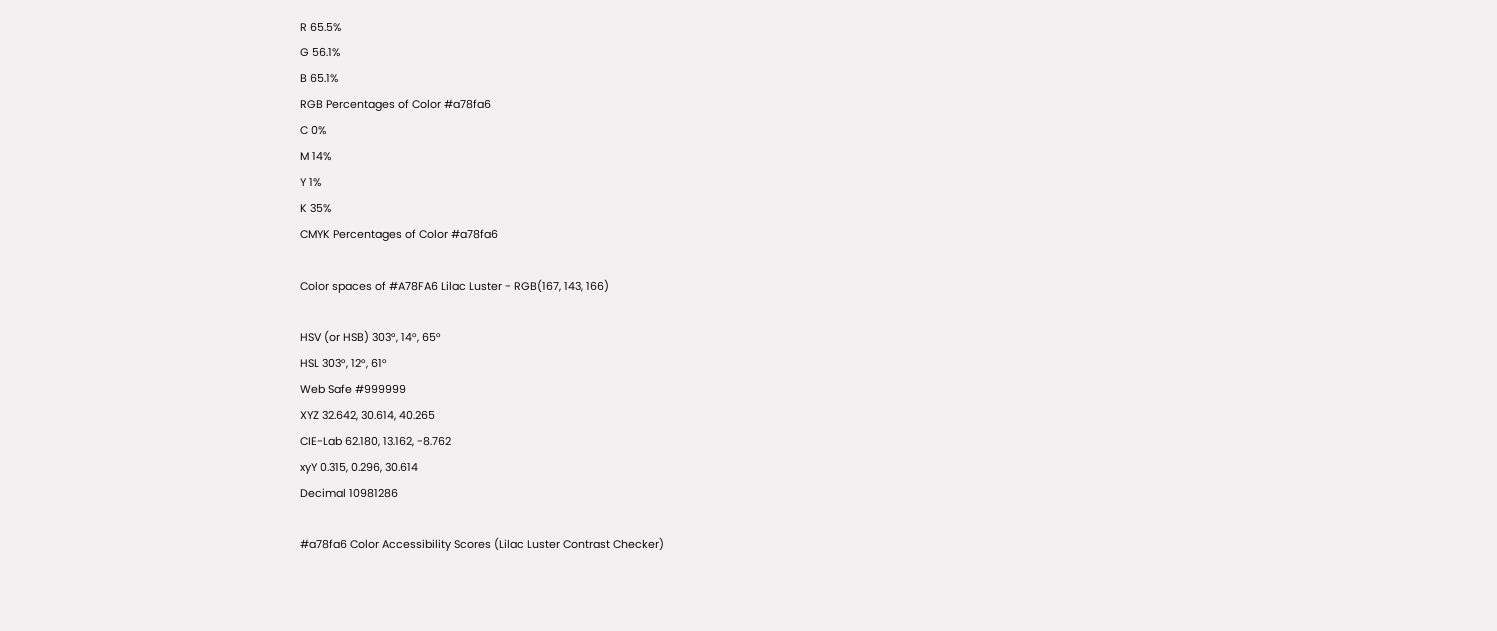R 65.5%
G 56.1%
B 65.1%
RGB Percentages of Color #a78fa6
C 0%
M 14%
Y 1%
K 35%
CMYK Percentages of Color #a78fa6

Color spaces of #A78FA6 Lilac Luster - RGB(167, 143, 166)

HSV (or HSB) 303°, 14°, 65°
HSL 303°, 12°, 61°
Web Safe #999999
XYZ 32.642, 30.614, 40.265
CIE-Lab 62.180, 13.162, -8.762
xyY 0.315, 0.296, 30.614
Decimal 10981286

#a78fa6 Color Accessibility Scores (Lilac Luster Contrast Checker)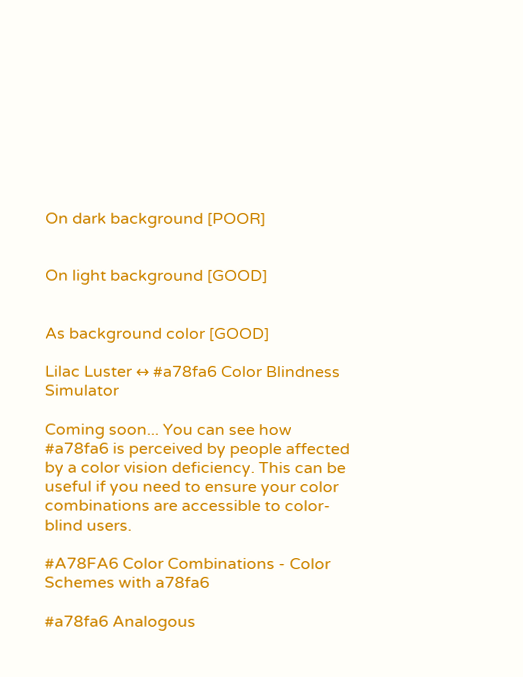On dark background [POOR]


On light background [GOOD]


As background color [GOOD]

Lilac Luster ↔ #a78fa6 Color Blindness Simulator

Coming soon... You can see how #a78fa6 is perceived by people affected by a color vision deficiency. This can be useful if you need to ensure your color combinations are accessible to color-blind users.

#A78FA6 Color Combinations - Color Schemes with a78fa6

#a78fa6 Analogous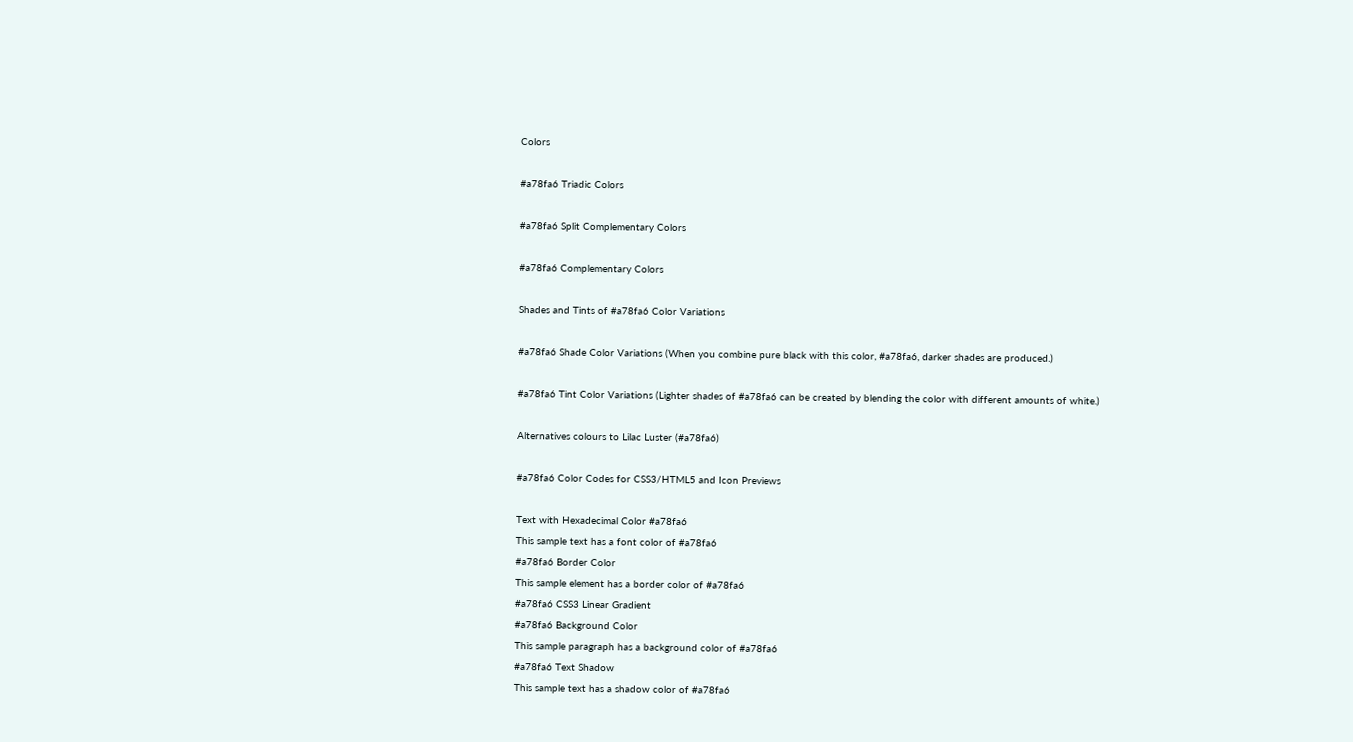Colors

#a78fa6 Triadic Colors

#a78fa6 Split Complementary Colors

#a78fa6 Complementary Colors

Shades and Tints of #a78fa6 Color Variations

#a78fa6 Shade Color Variations (When you combine pure black with this color, #a78fa6, darker shades are produced.)

#a78fa6 Tint Color Variations (Lighter shades of #a78fa6 can be created by blending the color with different amounts of white.)

Alternatives colours to Lilac Luster (#a78fa6)

#a78fa6 Color Codes for CSS3/HTML5 and Icon Previews

Text with Hexadecimal Color #a78fa6
This sample text has a font color of #a78fa6
#a78fa6 Border Color
This sample element has a border color of #a78fa6
#a78fa6 CSS3 Linear Gradient
#a78fa6 Background Color
This sample paragraph has a background color of #a78fa6
#a78fa6 Text Shadow
This sample text has a shadow color of #a78fa6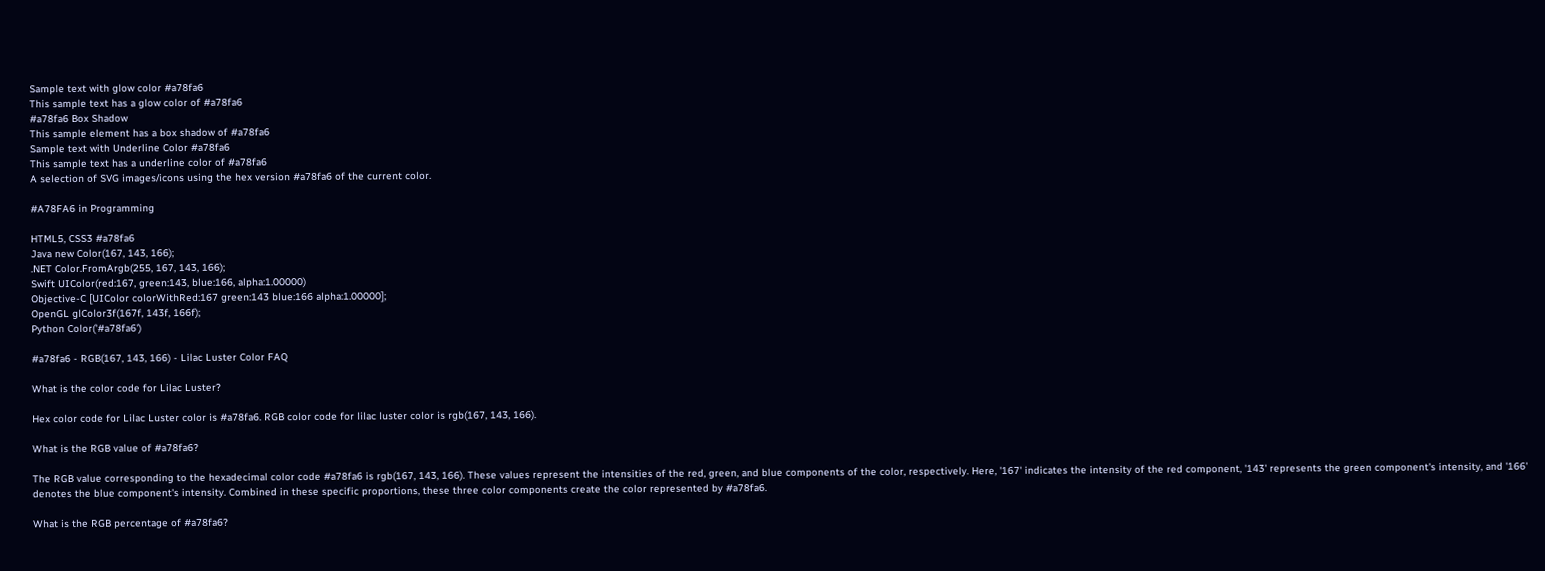Sample text with glow color #a78fa6
This sample text has a glow color of #a78fa6
#a78fa6 Box Shadow
This sample element has a box shadow of #a78fa6
Sample text with Underline Color #a78fa6
This sample text has a underline color of #a78fa6
A selection of SVG images/icons using the hex version #a78fa6 of the current color.

#A78FA6 in Programming

HTML5, CSS3 #a78fa6
Java new Color(167, 143, 166);
.NET Color.FromArgb(255, 167, 143, 166);
Swift UIColor(red:167, green:143, blue:166, alpha:1.00000)
Objective-C [UIColor colorWithRed:167 green:143 blue:166 alpha:1.00000];
OpenGL glColor3f(167f, 143f, 166f);
Python Color('#a78fa6')

#a78fa6 - RGB(167, 143, 166) - Lilac Luster Color FAQ

What is the color code for Lilac Luster?

Hex color code for Lilac Luster color is #a78fa6. RGB color code for lilac luster color is rgb(167, 143, 166).

What is the RGB value of #a78fa6?

The RGB value corresponding to the hexadecimal color code #a78fa6 is rgb(167, 143, 166). These values represent the intensities of the red, green, and blue components of the color, respectively. Here, '167' indicates the intensity of the red component, '143' represents the green component's intensity, and '166' denotes the blue component's intensity. Combined in these specific proportions, these three color components create the color represented by #a78fa6.

What is the RGB percentage of #a78fa6?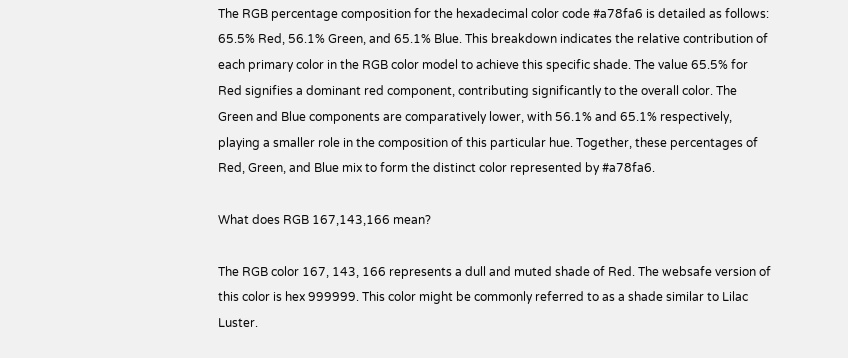The RGB percentage composition for the hexadecimal color code #a78fa6 is detailed as follows: 65.5% Red, 56.1% Green, and 65.1% Blue. This breakdown indicates the relative contribution of each primary color in the RGB color model to achieve this specific shade. The value 65.5% for Red signifies a dominant red component, contributing significantly to the overall color. The Green and Blue components are comparatively lower, with 56.1% and 65.1% respectively, playing a smaller role in the composition of this particular hue. Together, these percentages of Red, Green, and Blue mix to form the distinct color represented by #a78fa6.

What does RGB 167,143,166 mean?

The RGB color 167, 143, 166 represents a dull and muted shade of Red. The websafe version of this color is hex 999999. This color might be commonly referred to as a shade similar to Lilac Luster.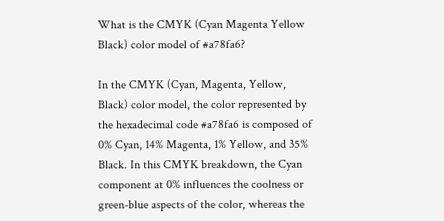What is the CMYK (Cyan Magenta Yellow Black) color model of #a78fa6?

In the CMYK (Cyan, Magenta, Yellow, Black) color model, the color represented by the hexadecimal code #a78fa6 is composed of 0% Cyan, 14% Magenta, 1% Yellow, and 35% Black. In this CMYK breakdown, the Cyan component at 0% influences the coolness or green-blue aspects of the color, whereas the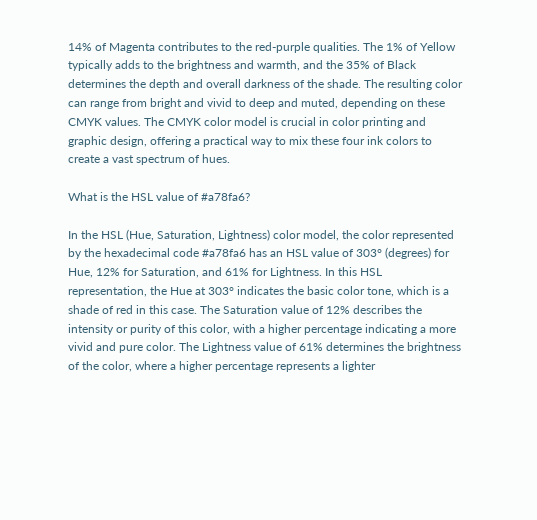14% of Magenta contributes to the red-purple qualities. The 1% of Yellow typically adds to the brightness and warmth, and the 35% of Black determines the depth and overall darkness of the shade. The resulting color can range from bright and vivid to deep and muted, depending on these CMYK values. The CMYK color model is crucial in color printing and graphic design, offering a practical way to mix these four ink colors to create a vast spectrum of hues.

What is the HSL value of #a78fa6?

In the HSL (Hue, Saturation, Lightness) color model, the color represented by the hexadecimal code #a78fa6 has an HSL value of 303° (degrees) for Hue, 12% for Saturation, and 61% for Lightness. In this HSL representation, the Hue at 303° indicates the basic color tone, which is a shade of red in this case. The Saturation value of 12% describes the intensity or purity of this color, with a higher percentage indicating a more vivid and pure color. The Lightness value of 61% determines the brightness of the color, where a higher percentage represents a lighter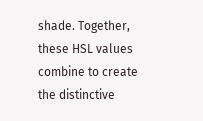shade. Together, these HSL values combine to create the distinctive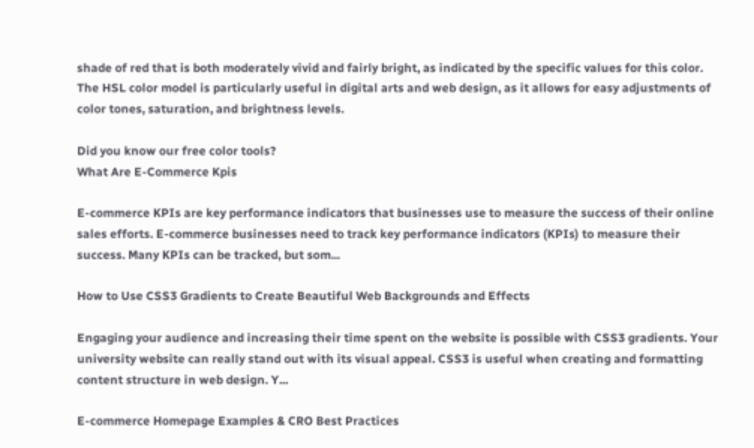shade of red that is both moderately vivid and fairly bright, as indicated by the specific values for this color. The HSL color model is particularly useful in digital arts and web design, as it allows for easy adjustments of color tones, saturation, and brightness levels.

Did you know our free color tools?
What Are E-Commerce Kpis

E-commerce KPIs are key performance indicators that businesses use to measure the success of their online sales efforts. E-commerce businesses need to track key performance indicators (KPIs) to measure their success. Many KPIs can be tracked, but som...

How to Use CSS3 Gradients to Create Beautiful Web Backgrounds and Effects

Engaging your audience and increasing their time spent on the website is possible with CSS3 gradients. Your university website can really stand out with its visual appeal. CSS3 is useful when creating and formatting content structure in web design. Y...

E-commerce Homepage Examples & CRO Best Practices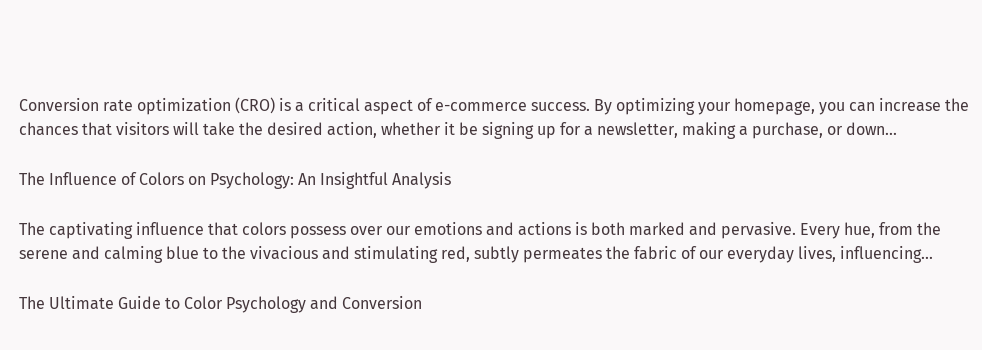Conversion rate optimization (CRO) is a critical aspect of e-commerce success. By optimizing your homepage, you can increase the chances that visitors will take the desired action, whether it be signing up for a newsletter, making a purchase, or down...

The Influence of Colors on Psychology: An Insightful Analysis

The captivating influence that colors possess over our emotions and actions is both marked and pervasive. Every hue, from the serene and calming blue to the vivacious and stimulating red, subtly permeates the fabric of our everyday lives, influencing...

The Ultimate Guide to Color Psychology and Conversion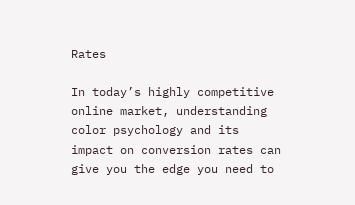Rates

In today’s highly competitive online market, understanding color psychology and its impact on conversion rates can give you the edge you need to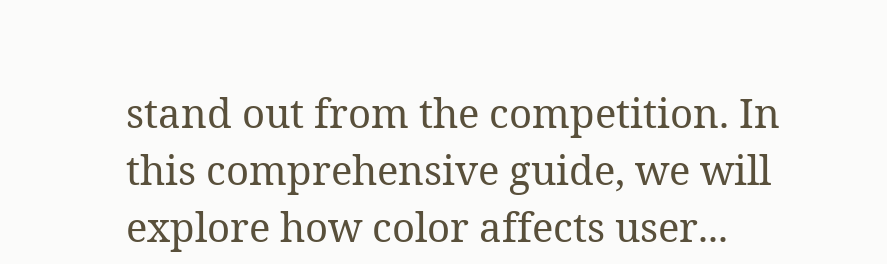stand out from the competition. In this comprehensive guide, we will explore how color affects user...